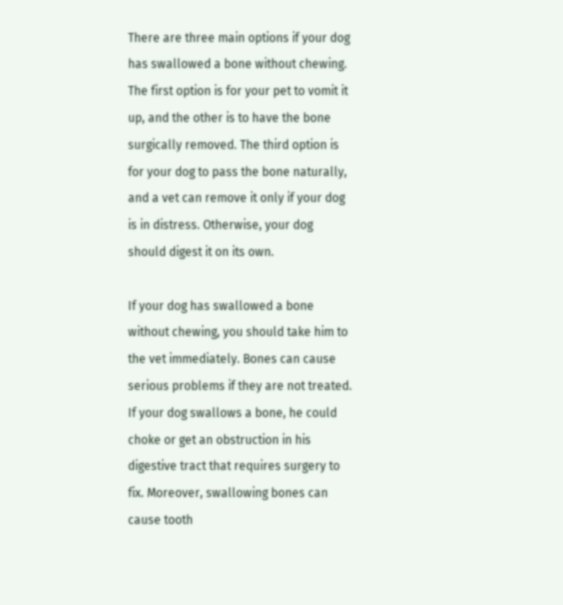There are three main options if your dog has swallowed a bone without chewing. The first option is for your pet to vomit it up, and the other is to have the bone surgically removed. The third option is for your dog to pass the bone naturally, and a vet can remove it only if your dog is in distress. Otherwise, your dog should digest it on its own.

If your dog has swallowed a bone without chewing, you should take him to the vet immediately. Bones can cause serious problems if they are not treated. If your dog swallows a bone, he could choke or get an obstruction in his digestive tract that requires surgery to fix. Moreover, swallowing bones can cause tooth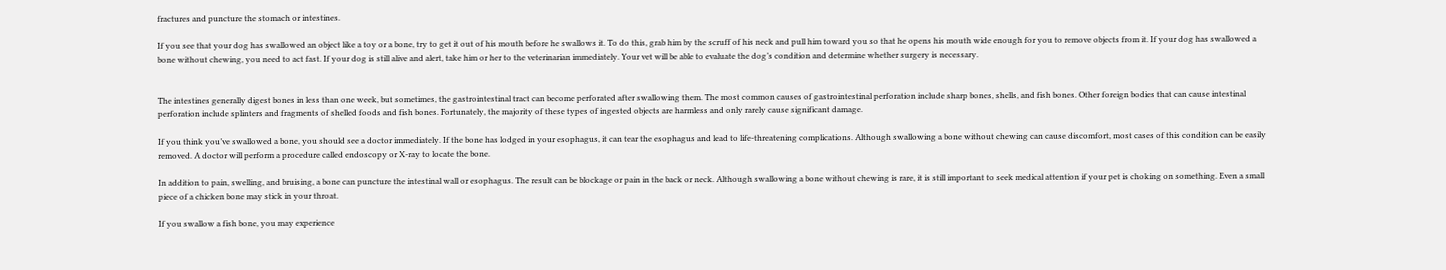fractures and puncture the stomach or intestines.

If you see that your dog has swallowed an object like a toy or a bone, try to get it out of his mouth before he swallows it. To do this, grab him by the scruff of his neck and pull him toward you so that he opens his mouth wide enough for you to remove objects from it. If your dog has swallowed a bone without chewing, you need to act fast. If your dog is still alive and alert, take him or her to the veterinarian immediately. Your vet will be able to evaluate the dog’s condition and determine whether surgery is necessary.


The intestines generally digest bones in less than one week, but sometimes, the gastrointestinal tract can become perforated after swallowing them. The most common causes of gastrointestinal perforation include sharp bones, shells, and fish bones. Other foreign bodies that can cause intestinal perforation include splinters and fragments of shelled foods and fish bones. Fortunately, the majority of these types of ingested objects are harmless and only rarely cause significant damage.

If you think you’ve swallowed a bone, you should see a doctor immediately. If the bone has lodged in your esophagus, it can tear the esophagus and lead to life-threatening complications. Although swallowing a bone without chewing can cause discomfort, most cases of this condition can be easily removed. A doctor will perform a procedure called endoscopy or X-ray to locate the bone.

In addition to pain, swelling, and bruising, a bone can puncture the intestinal wall or esophagus. The result can be blockage or pain in the back or neck. Although swallowing a bone without chewing is rare, it is still important to seek medical attention if your pet is choking on something. Even a small piece of a chicken bone may stick in your throat.

If you swallow a fish bone, you may experience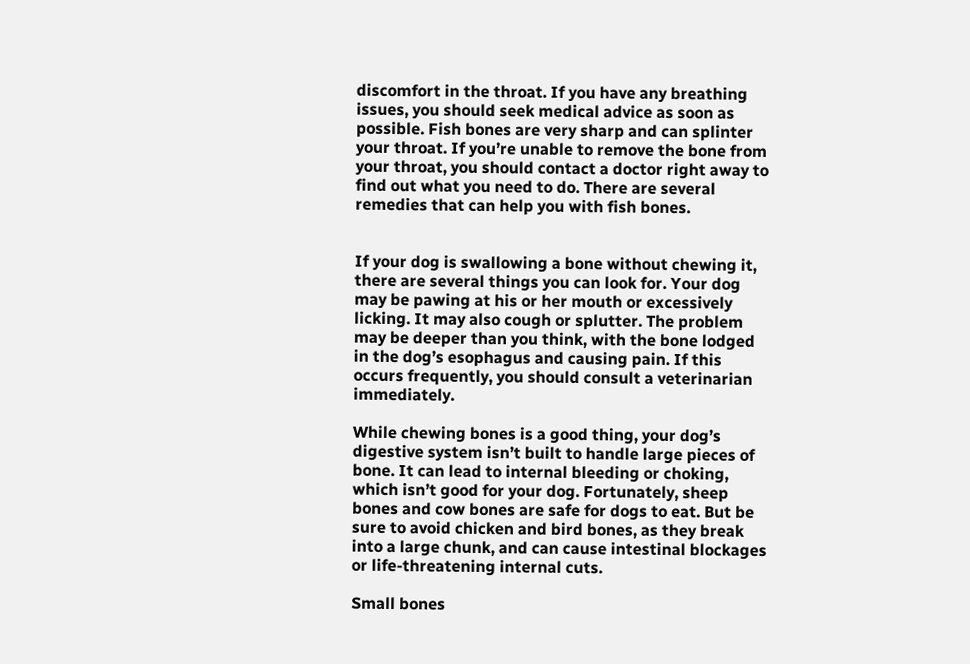discomfort in the throat. If you have any breathing issues, you should seek medical advice as soon as possible. Fish bones are very sharp and can splinter your throat. If you’re unable to remove the bone from your throat, you should contact a doctor right away to find out what you need to do. There are several remedies that can help you with fish bones.


If your dog is swallowing a bone without chewing it, there are several things you can look for. Your dog may be pawing at his or her mouth or excessively licking. It may also cough or splutter. The problem may be deeper than you think, with the bone lodged in the dog’s esophagus and causing pain. If this occurs frequently, you should consult a veterinarian immediately.

While chewing bones is a good thing, your dog’s digestive system isn’t built to handle large pieces of bone. It can lead to internal bleeding or choking, which isn’t good for your dog. Fortunately, sheep bones and cow bones are safe for dogs to eat. But be sure to avoid chicken and bird bones, as they break into a large chunk, and can cause intestinal blockages or life-threatening internal cuts.

Small bones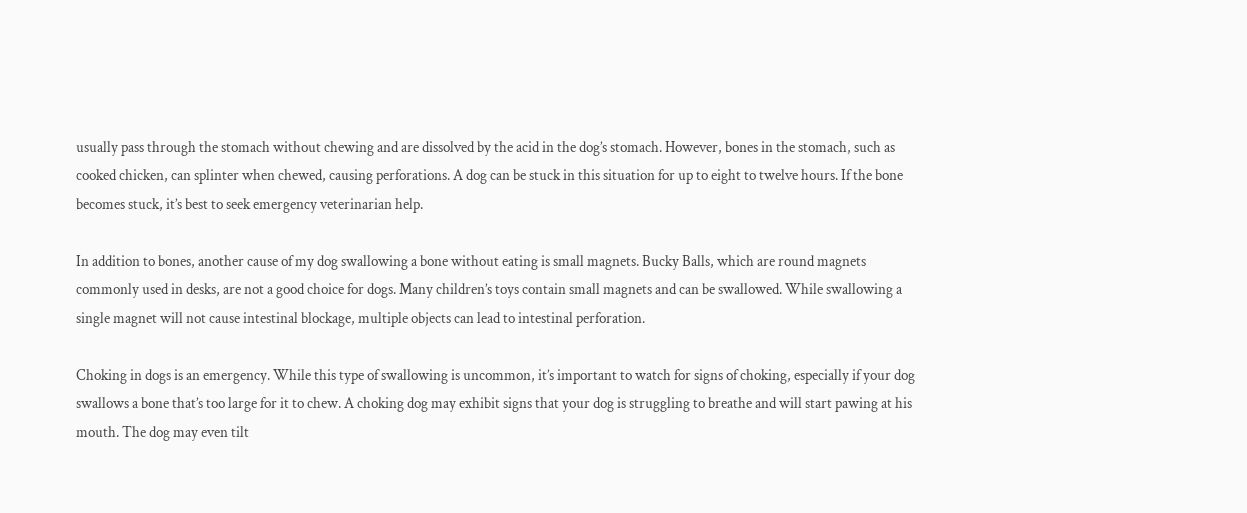usually pass through the stomach without chewing and are dissolved by the acid in the dog’s stomach. However, bones in the stomach, such as cooked chicken, can splinter when chewed, causing perforations. A dog can be stuck in this situation for up to eight to twelve hours. If the bone becomes stuck, it’s best to seek emergency veterinarian help.

In addition to bones, another cause of my dog swallowing a bone without eating is small magnets. Bucky Balls, which are round magnets commonly used in desks, are not a good choice for dogs. Many children’s toys contain small magnets and can be swallowed. While swallowing a single magnet will not cause intestinal blockage, multiple objects can lead to intestinal perforation.

Choking in dogs is an emergency. While this type of swallowing is uncommon, it’s important to watch for signs of choking, especially if your dog swallows a bone that’s too large for it to chew. A choking dog may exhibit signs that your dog is struggling to breathe and will start pawing at his mouth. The dog may even tilt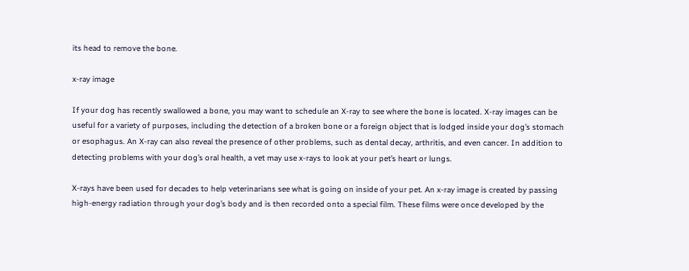its head to remove the bone.

x-ray image

If your dog has recently swallowed a bone, you may want to schedule an X-ray to see where the bone is located. X-ray images can be useful for a variety of purposes, including the detection of a broken bone or a foreign object that is lodged inside your dog’s stomach or esophagus. An X-ray can also reveal the presence of other problems, such as dental decay, arthritis, and even cancer. In addition to detecting problems with your dog’s oral health, a vet may use x-rays to look at your pet’s heart or lungs.

X-rays have been used for decades to help veterinarians see what is going on inside of your pet. An x-ray image is created by passing high-energy radiation through your dog’s body and is then recorded onto a special film. These films were once developed by the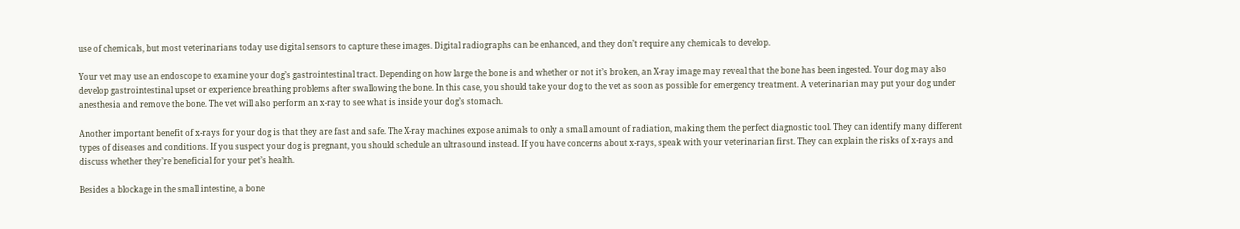use of chemicals, but most veterinarians today use digital sensors to capture these images. Digital radiographs can be enhanced, and they don’t require any chemicals to develop.

Your vet may use an endoscope to examine your dog’s gastrointestinal tract. Depending on how large the bone is and whether or not it’s broken, an X-ray image may reveal that the bone has been ingested. Your dog may also develop gastrointestinal upset or experience breathing problems after swallowing the bone. In this case, you should take your dog to the vet as soon as possible for emergency treatment. A veterinarian may put your dog under anesthesia and remove the bone. The vet will also perform an x-ray to see what is inside your dog’s stomach.

Another important benefit of x-rays for your dog is that they are fast and safe. The X-ray machines expose animals to only a small amount of radiation, making them the perfect diagnostic tool. They can identify many different types of diseases and conditions. If you suspect your dog is pregnant, you should schedule an ultrasound instead. If you have concerns about x-rays, speak with your veterinarian first. They can explain the risks of x-rays and discuss whether they’re beneficial for your pet’s health.

Besides a blockage in the small intestine, a bone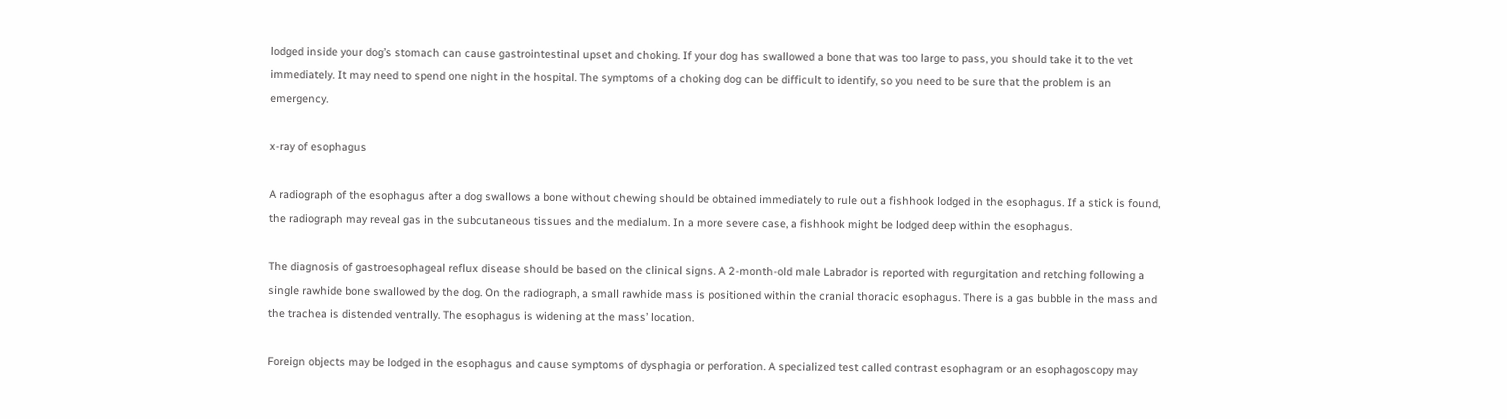lodged inside your dog’s stomach can cause gastrointestinal upset and choking. If your dog has swallowed a bone that was too large to pass, you should take it to the vet immediately. It may need to spend one night in the hospital. The symptoms of a choking dog can be difficult to identify, so you need to be sure that the problem is an emergency.

x-ray of esophagus

A radiograph of the esophagus after a dog swallows a bone without chewing should be obtained immediately to rule out a fishhook lodged in the esophagus. If a stick is found, the radiograph may reveal gas in the subcutaneous tissues and the medialum. In a more severe case, a fishhook might be lodged deep within the esophagus.

The diagnosis of gastroesophageal reflux disease should be based on the clinical signs. A 2-month-old male Labrador is reported with regurgitation and retching following a single rawhide bone swallowed by the dog. On the radiograph, a small rawhide mass is positioned within the cranial thoracic esophagus. There is a gas bubble in the mass and the trachea is distended ventrally. The esophagus is widening at the mass’ location.

Foreign objects may be lodged in the esophagus and cause symptoms of dysphagia or perforation. A specialized test called contrast esophagram or an esophagoscopy may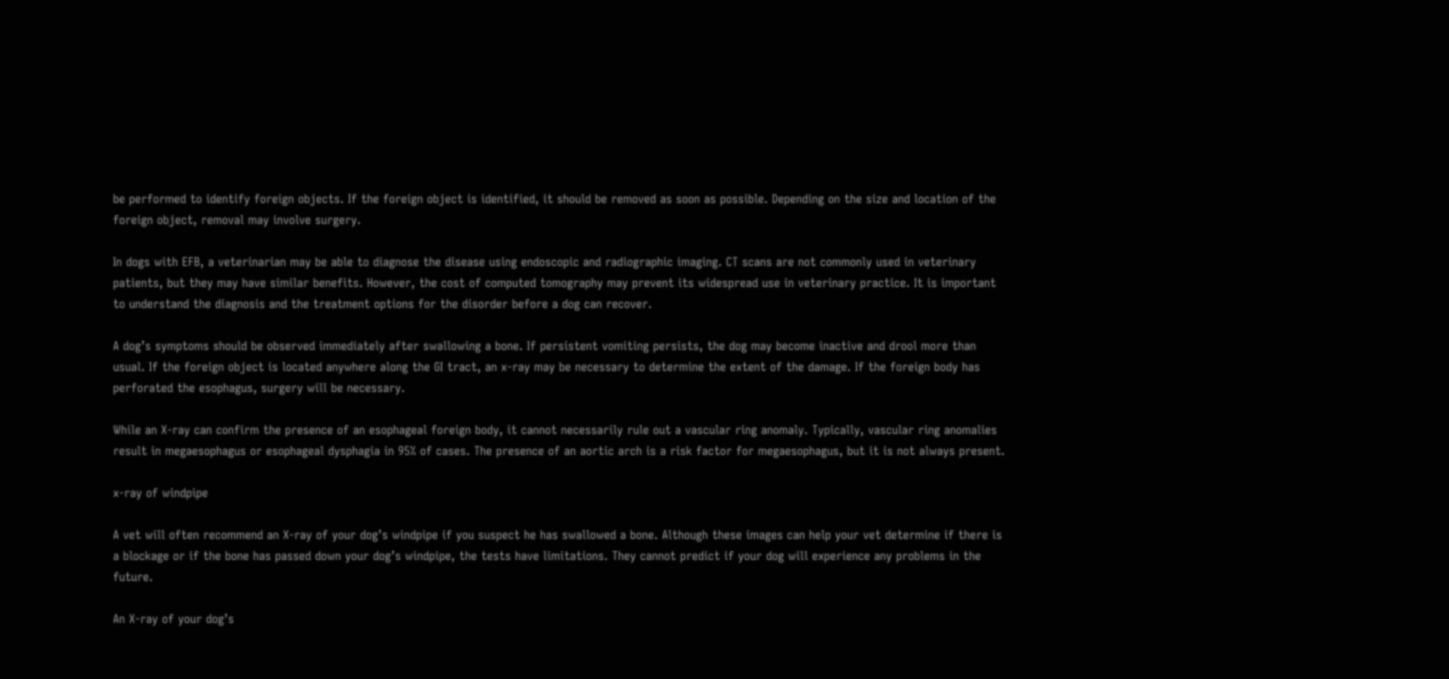be performed to identify foreign objects. If the foreign object is identified, it should be removed as soon as possible. Depending on the size and location of the foreign object, removal may involve surgery.

In dogs with EFB, a veterinarian may be able to diagnose the disease using endoscopic and radiographic imaging. CT scans are not commonly used in veterinary patients, but they may have similar benefits. However, the cost of computed tomography may prevent its widespread use in veterinary practice. It is important to understand the diagnosis and the treatment options for the disorder before a dog can recover.

A dog’s symptoms should be observed immediately after swallowing a bone. If persistent vomiting persists, the dog may become inactive and drool more than usual. If the foreign object is located anywhere along the GI tract, an x-ray may be necessary to determine the extent of the damage. If the foreign body has perforated the esophagus, surgery will be necessary.

While an X-ray can confirm the presence of an esophageal foreign body, it cannot necessarily rule out a vascular ring anomaly. Typically, vascular ring anomalies result in megaesophagus or esophageal dysphagia in 95% of cases. The presence of an aortic arch is a risk factor for megaesophagus, but it is not always present.

x-ray of windpipe

A vet will often recommend an X-ray of your dog’s windpipe if you suspect he has swallowed a bone. Although these images can help your vet determine if there is a blockage or if the bone has passed down your dog’s windpipe, the tests have limitations. They cannot predict if your dog will experience any problems in the future.

An X-ray of your dog’s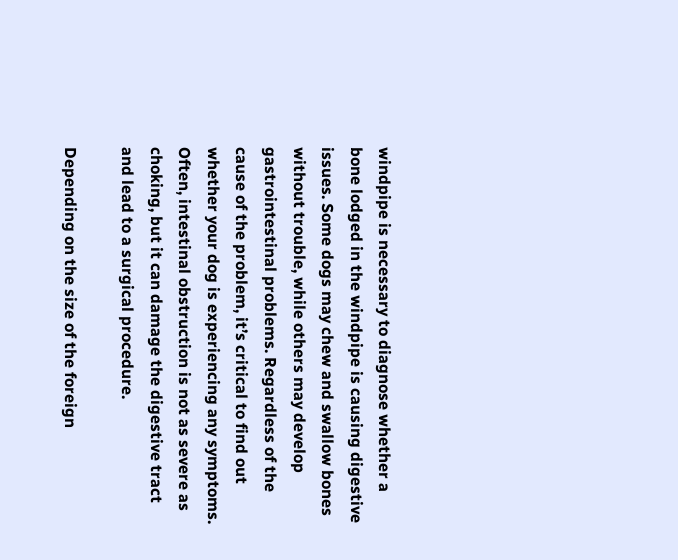windpipe is necessary to diagnose whether a bone lodged in the windpipe is causing digestive issues. Some dogs may chew and swallow bones without trouble, while others may develop gastrointestinal problems. Regardless of the cause of the problem, it’s critical to find out whether your dog is experiencing any symptoms. Often, intestinal obstruction is not as severe as choking, but it can damage the digestive tract and lead to a surgical procedure.

Depending on the size of the foreign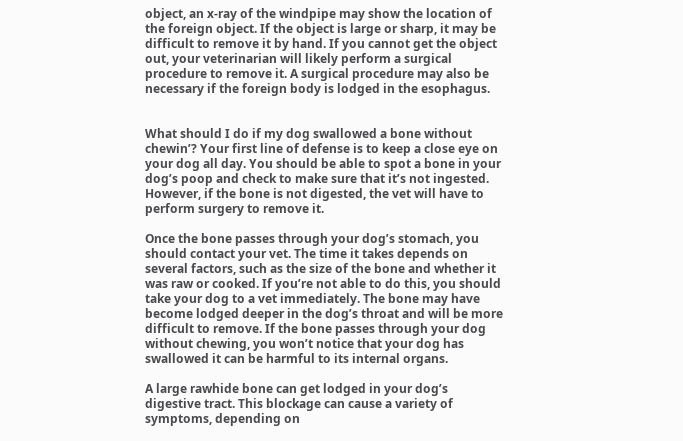object, an x-ray of the windpipe may show the location of the foreign object. If the object is large or sharp, it may be difficult to remove it by hand. If you cannot get the object out, your veterinarian will likely perform a surgical procedure to remove it. A surgical procedure may also be necessary if the foreign body is lodged in the esophagus.


What should I do if my dog swallowed a bone without chewin’? Your first line of defense is to keep a close eye on your dog all day. You should be able to spot a bone in your dog’s poop and check to make sure that it’s not ingested. However, if the bone is not digested, the vet will have to perform surgery to remove it.

Once the bone passes through your dog’s stomach, you should contact your vet. The time it takes depends on several factors, such as the size of the bone and whether it was raw or cooked. If you’re not able to do this, you should take your dog to a vet immediately. The bone may have become lodged deeper in the dog’s throat and will be more difficult to remove. If the bone passes through your dog without chewing, you won’t notice that your dog has swallowed it can be harmful to its internal organs.

A large rawhide bone can get lodged in your dog’s digestive tract. This blockage can cause a variety of symptoms, depending on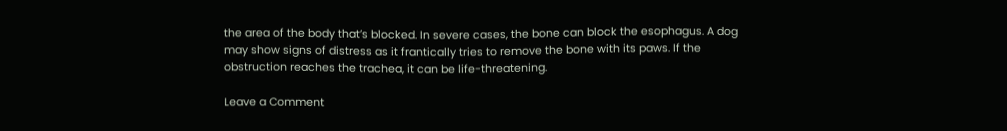the area of the body that’s blocked. In severe cases, the bone can block the esophagus. A dog may show signs of distress as it frantically tries to remove the bone with its paws. If the obstruction reaches the trachea, it can be life-threatening.

Leave a Comment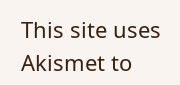This site uses Akismet to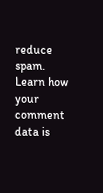reduce spam. Learn how your comment data is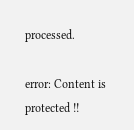processed.

error: Content is protected !!